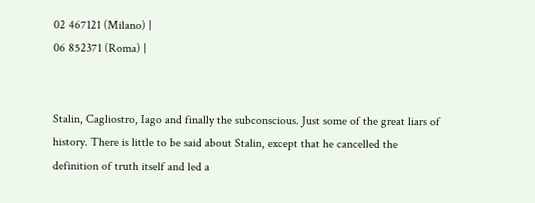02 467121 (Milano) |
06 852371 (Roma) |


Stalin, Cagliostro, Iago and finally the subconscious. Just some of the great liars of history. There is little to be said about Stalin, except that he cancelled the definition of truth itself and led a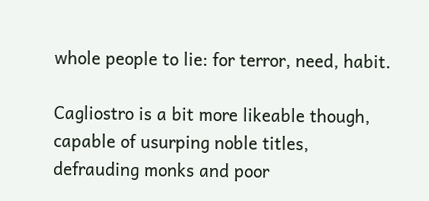whole people to lie: for terror, need, habit.

Cagliostro is a bit more likeable though, capable of usurping noble titles, defrauding monks and poor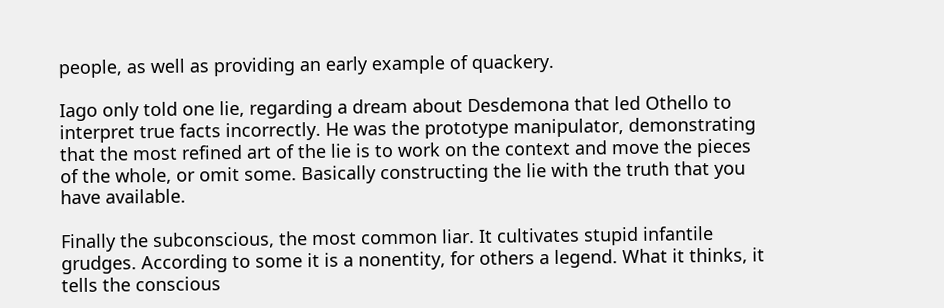people, as well as providing an early example of quackery.

Iago only told one lie, regarding a dream about Desdemona that led Othello to interpret true facts incorrectly. He was the prototype manipulator, demonstrating that the most refined art of the lie is to work on the context and move the pieces of the whole, or omit some. Basically constructing the lie with the truth that you have available.

Finally the subconscious, the most common liar. It cultivates stupid infantile grudges. According to some it is a nonentity, for others a legend. What it thinks, it tells the conscious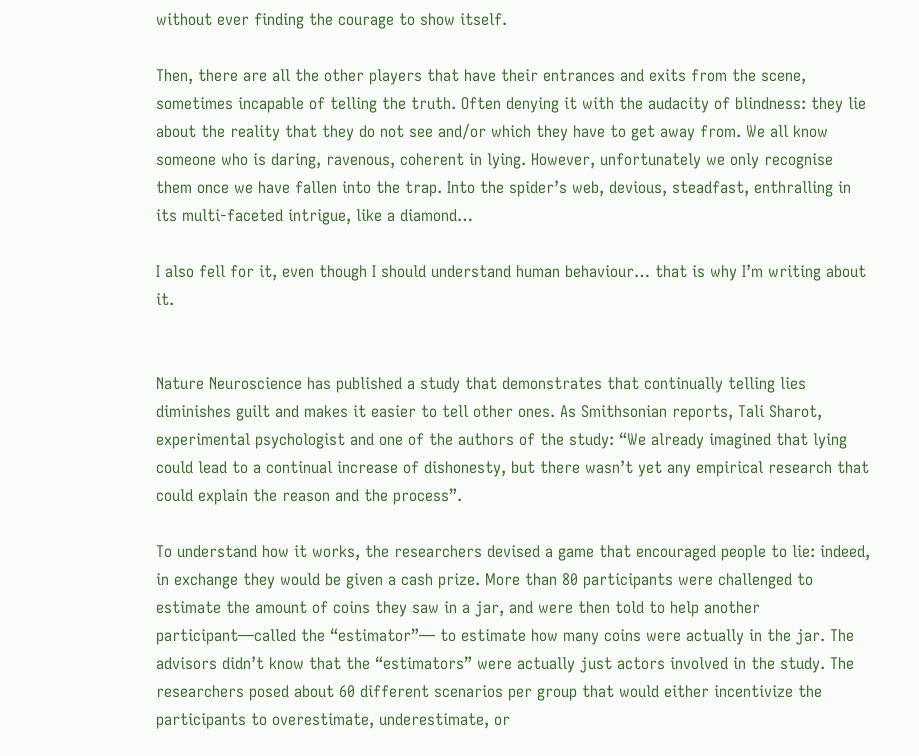without ever finding the courage to show itself.

Then, there are all the other players that have their entrances and exits from the scene, sometimes incapable of telling the truth. Often denying it with the audacity of blindness: they lie about the reality that they do not see and/or which they have to get away from. We all know someone who is daring, ravenous, coherent in lying. However, unfortunately we only recognise them once we have fallen into the trap. Into the spider’s web, devious, steadfast, enthralling in its multi-faceted intrigue, like a diamond…

I also fell for it, even though I should understand human behaviour… that is why I’m writing about it.


Nature Neuroscience has published a study that demonstrates that continually telling lies diminishes guilt and makes it easier to tell other ones. As Smithsonian reports, Tali Sharot, experimental psychologist and one of the authors of the study: “We already imagined that lying could lead to a continual increase of dishonesty, but there wasn’t yet any empirical research that could explain the reason and the process”.

To understand how it works, the researchers devised a game that encouraged people to lie: indeed, in exchange they would be given a cash prize. More than 80 participants were challenged to estimate the amount of coins they saw in a jar, and were then told to help another participant—called the “estimator”— to estimate how many coins were actually in the jar. The advisors didn’t know that the “estimators” were actually just actors involved in the study. The researchers posed about 60 different scenarios per group that would either incentivize the participants to overestimate, underestimate, or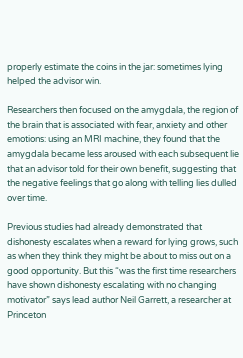properly estimate the coins in the jar: sometimes lying helped the advisor win.

Researchers then focused on the amygdala, the region of the brain that is associated with fear, anxiety and other emotions: using an MRI machine, they found that the amygdala became less aroused with each subsequent lie that an advisor told for their own benefit, suggesting that the negative feelings that go along with telling lies dulled over time.

Previous studies had already demonstrated that dishonesty escalates when a reward for lying grows, such as when they think they might be about to miss out on a good opportunity. But this “was the first time researchers have shown dishonesty escalating with no changing motivator” says lead author Neil Garrett, a researcher at Princeton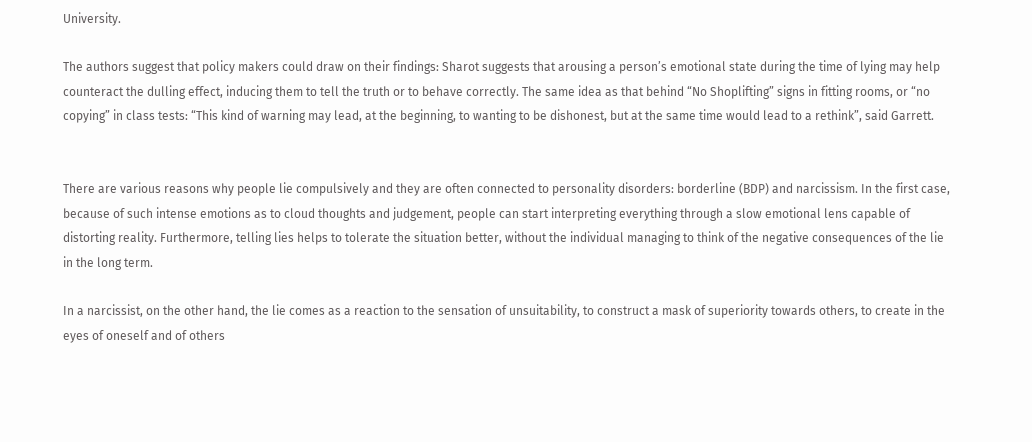University.

The authors suggest that policy makers could draw on their findings: Sharot suggests that arousing a person’s emotional state during the time of lying may help counteract the dulling effect, inducing them to tell the truth or to behave correctly. The same idea as that behind “No Shoplifting” signs in fitting rooms, or “no copying” in class tests: “This kind of warning may lead, at the beginning, to wanting to be dishonest, but at the same time would lead to a rethink”, said Garrett.


There are various reasons why people lie compulsively and they are often connected to personality disorders: borderline (BDP) and narcissism. In the first case, because of such intense emotions as to cloud thoughts and judgement, people can start interpreting everything through a slow emotional lens capable of distorting reality. Furthermore, telling lies helps to tolerate the situation better, without the individual managing to think of the negative consequences of the lie in the long term.

In a narcissist, on the other hand, the lie comes as a reaction to the sensation of unsuitability, to construct a mask of superiority towards others, to create in the eyes of oneself and of others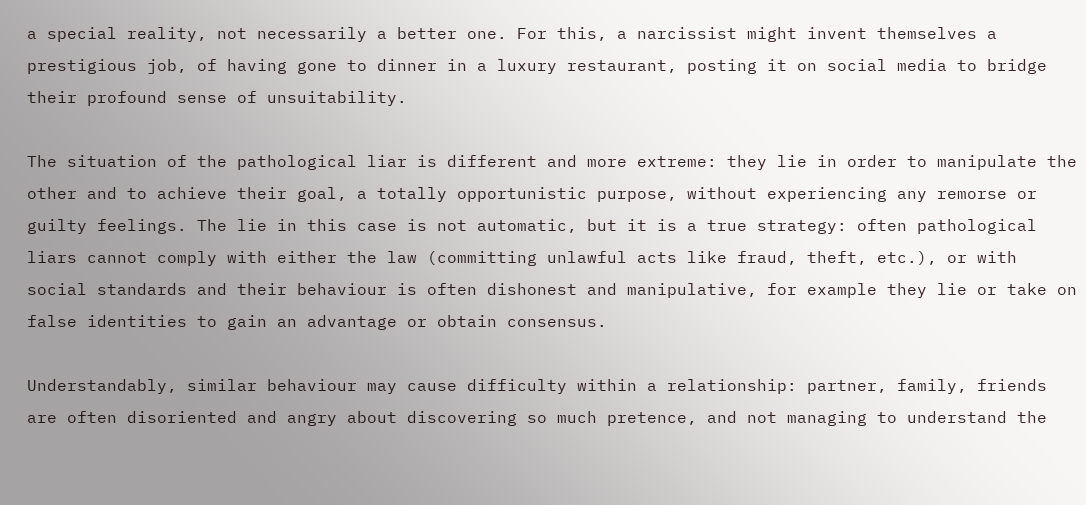a special reality, not necessarily a better one. For this, a narcissist might invent themselves a prestigious job, of having gone to dinner in a luxury restaurant, posting it on social media to bridge their profound sense of unsuitability.

The situation of the pathological liar is different and more extreme: they lie in order to manipulate the other and to achieve their goal, a totally opportunistic purpose, without experiencing any remorse or guilty feelings. The lie in this case is not automatic, but it is a true strategy: often pathological liars cannot comply with either the law (committing unlawful acts like fraud, theft, etc.), or with social standards and their behaviour is often dishonest and manipulative, for example they lie or take on false identities to gain an advantage or obtain consensus.

Understandably, similar behaviour may cause difficulty within a relationship: partner, family, friends are often disoriented and angry about discovering so much pretence, and not managing to understand the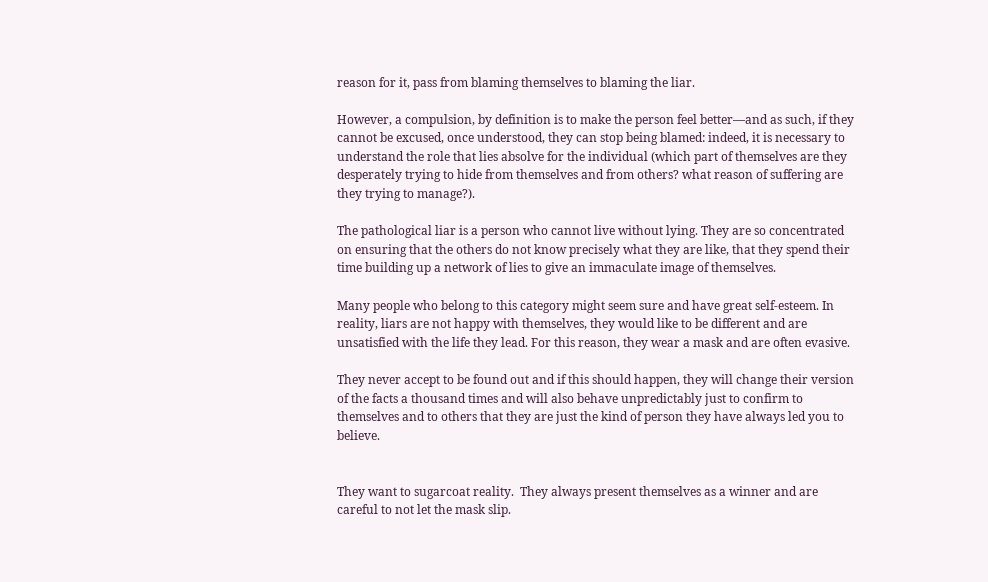reason for it, pass from blaming themselves to blaming the liar.

However, a compulsion, by definition is to make the person feel better—and as such, if they cannot be excused, once understood, they can stop being blamed: indeed, it is necessary to understand the role that lies absolve for the individual (which part of themselves are they desperately trying to hide from themselves and from others? what reason of suffering are they trying to manage?).

The pathological liar is a person who cannot live without lying. They are so concentrated on ensuring that the others do not know precisely what they are like, that they spend their time building up a network of lies to give an immaculate image of themselves.

Many people who belong to this category might seem sure and have great self-esteem. In reality, liars are not happy with themselves, they would like to be different and are unsatisfied with the life they lead. For this reason, they wear a mask and are often evasive.

They never accept to be found out and if this should happen, they will change their version of the facts a thousand times and will also behave unpredictably just to confirm to themselves and to others that they are just the kind of person they have always led you to believe.


They want to sugarcoat reality.  They always present themselves as a winner and are careful to not let the mask slip.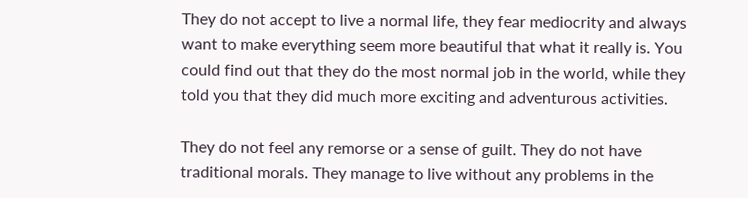They do not accept to live a normal life, they fear mediocrity and always want to make everything seem more beautiful that what it really is. You could find out that they do the most normal job in the world, while they told you that they did much more exciting and adventurous activities.

They do not feel any remorse or a sense of guilt. They do not have traditional morals. They manage to live without any problems in the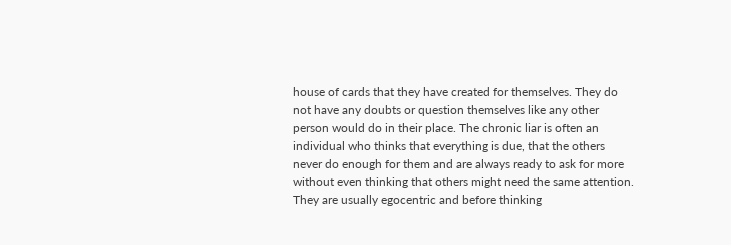house of cards that they have created for themselves. They do not have any doubts or question themselves like any other person would do in their place. The chronic liar is often an individual who thinks that everything is due, that the others never do enough for them and are always ready to ask for more without even thinking that others might need the same attention. They are usually egocentric and before thinking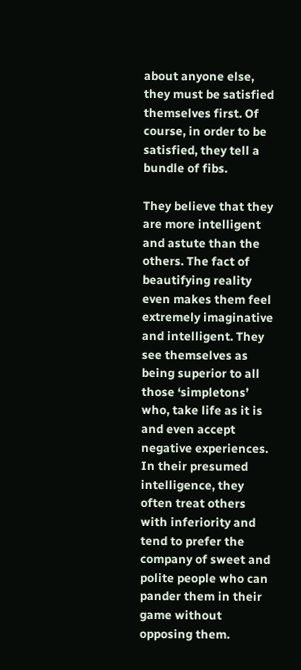about anyone else, they must be satisfied themselves first. Of course, in order to be satisfied, they tell a bundle of fibs.

They believe that they are more intelligent and astute than the others. The fact of beautifying reality even makes them feel extremely imaginative and intelligent. They see themselves as being superior to all those ‘simpletons’ who, take life as it is and even accept negative experiences. In their presumed intelligence, they often treat others with inferiority and tend to prefer the company of sweet and polite people who can pander them in their game without opposing them.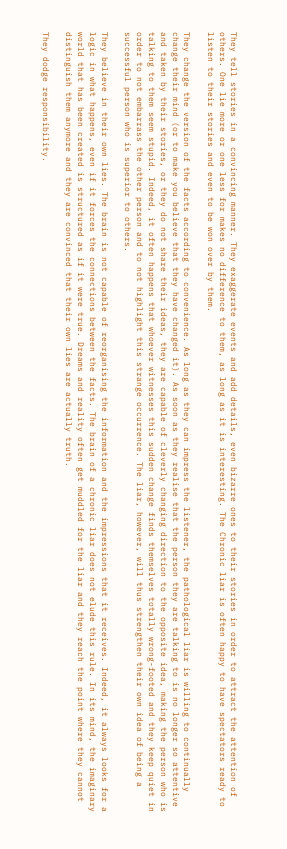They tell stories in a convincing manner. They exaggerate events and add details, even bizarre ones to their stories in order to attract the attention of others. One lie more or one less for makes no difference to them, as long as it is interesting. The Chronic liar is often happy to have spectators ready to listen to their stories and even to be won over by them.

They change the version of the facts according to convenience. As long as they can impress the listener, the pathological liar is willing to continually change their mind (or to make you believe that they have changed it). As soon as they realise that the person they are talking to is no longer so attentive and taken by their stories, or they do not share their ideas, they are capable of cleverly changing direction to the opposite idea, making the person who is talking to them seem stupid. Indeed, it often happens that whoever witnesses this sudden change finds themselves totally wrong-footed and they keep quiet in order to not embarrass the other person and to not highlight this strange occurrence. The liar, however, will thus strengthen their own idea of being a successful person who is superior to others.

They believe in their own lies. The brain is not capable of reorganising the information and the impressions that it receives. Indeed, it always looks for a logic in what happens, even if it forces the connections between the facts. The brain of a chronic liar does not elude this rule. In its mind, the imaginary world that has been created is structured as if it were true. Dreams and reality often get muddled for the liar and they reach the point where they cannot distinguish them anymore and they are convinced that their own lies are actually truth.

They dodge responsibility.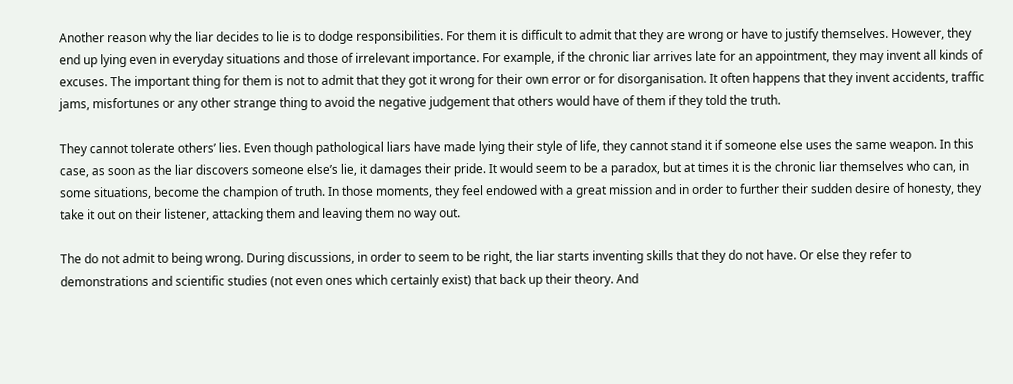Another reason why the liar decides to lie is to dodge responsibilities. For them it is difficult to admit that they are wrong or have to justify themselves. However, they end up lying even in everyday situations and those of irrelevant importance. For example, if the chronic liar arrives late for an appointment, they may invent all kinds of excuses. The important thing for them is not to admit that they got it wrong for their own error or for disorganisation. It often happens that they invent accidents, traffic jams, misfortunes or any other strange thing to avoid the negative judgement that others would have of them if they told the truth.

They cannot tolerate others’ lies. Even though pathological liars have made lying their style of life, they cannot stand it if someone else uses the same weapon. In this case, as soon as the liar discovers someone else’s lie, it damages their pride. It would seem to be a paradox, but at times it is the chronic liar themselves who can, in some situations, become the champion of truth. In those moments, they feel endowed with a great mission and in order to further their sudden desire of honesty, they take it out on their listener, attacking them and leaving them no way out.

The do not admit to being wrong. During discussions, in order to seem to be right, the liar starts inventing skills that they do not have. Or else they refer to demonstrations and scientific studies (not even ones which certainly exist) that back up their theory. And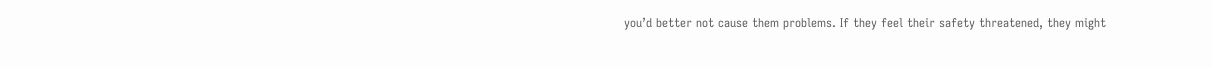you’d better not cause them problems. If they feel their safety threatened, they might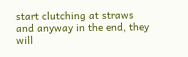start clutching at straws and anyway in the end, they will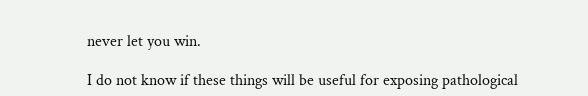never let you win.

I do not know if these things will be useful for exposing pathological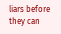liars before they can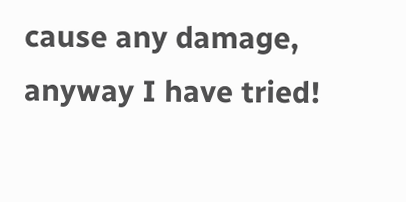cause any damage, anyway I have tried!